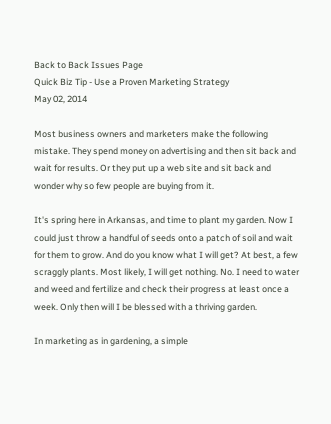Back to Back Issues Page
Quick Biz Tip - Use a Proven Marketing Strategy
May 02, 2014

Most business owners and marketers make the following mistake. They spend money on advertising and then sit back and wait for results. Or they put up a web site and sit back and wonder why so few people are buying from it.

It's spring here in Arkansas, and time to plant my garden. Now I could just throw a handful of seeds onto a patch of soil and wait for them to grow. And do you know what I will get? At best, a few scraggly plants. Most likely, I will get nothing. No. I need to water and weed and fertilize and check their progress at least once a week. Only then will I be blessed with a thriving garden.

In marketing as in gardening, a simple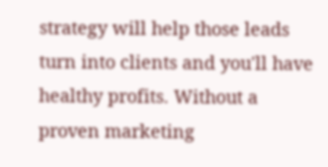strategy will help those leads turn into clients and you'll have healthy profits. Without a proven marketing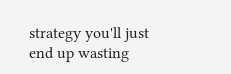strategy you'll just end up wasting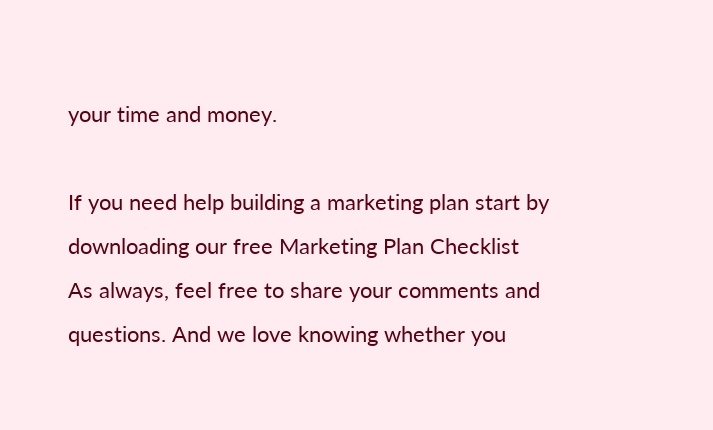your time and money.

If you need help building a marketing plan start by downloading our free Marketing Plan Checklist
As always, feel free to share your comments and questions. And we love knowing whether you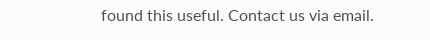found this useful. Contact us via email.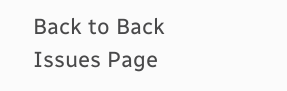Back to Back Issues Page